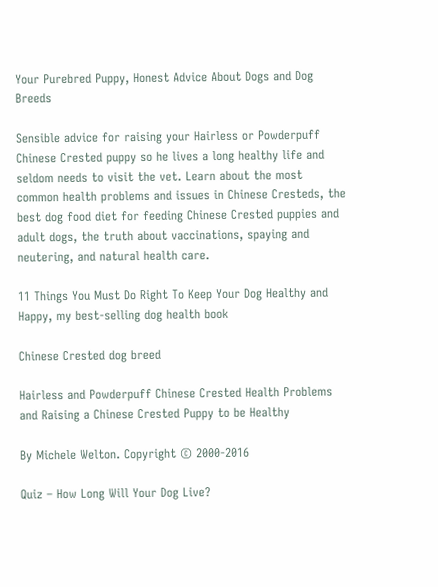Your Purebred Puppy, Honest Advice About Dogs and Dog Breeds

Sensible advice for raising your Hairless or Powderpuff Chinese Crested puppy so he lives a long healthy life and seldom needs to visit the vet. Learn about the most common health problems and issues in Chinese Cresteds, the best dog food diet for feeding Chinese Crested puppies and adult dogs, the truth about vaccinations, spaying and neutering, and natural health care.

11 Things You Must Do Right To Keep Your Dog Healthy and Happy, my best-selling dog health book

Chinese Crested dog breed

Hairless and Powderpuff Chinese Crested Health Problems and Raising a Chinese Crested Puppy to be Healthy

By Michele Welton. Copyright © 2000-2016

Quiz – How Long Will Your Dog Live?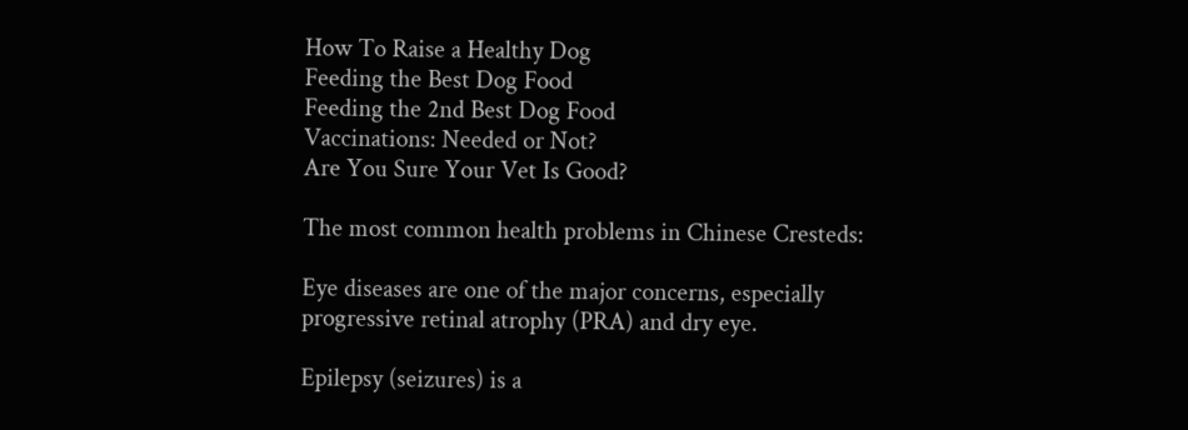How To Raise a Healthy Dog
Feeding the Best Dog Food
Feeding the 2nd Best Dog Food
Vaccinations: Needed or Not?
Are You Sure Your Vet Is Good?

The most common health problems in Chinese Cresteds:

Eye diseases are one of the major concerns, especially progressive retinal atrophy (PRA) and dry eye.

Epilepsy (seizures) is a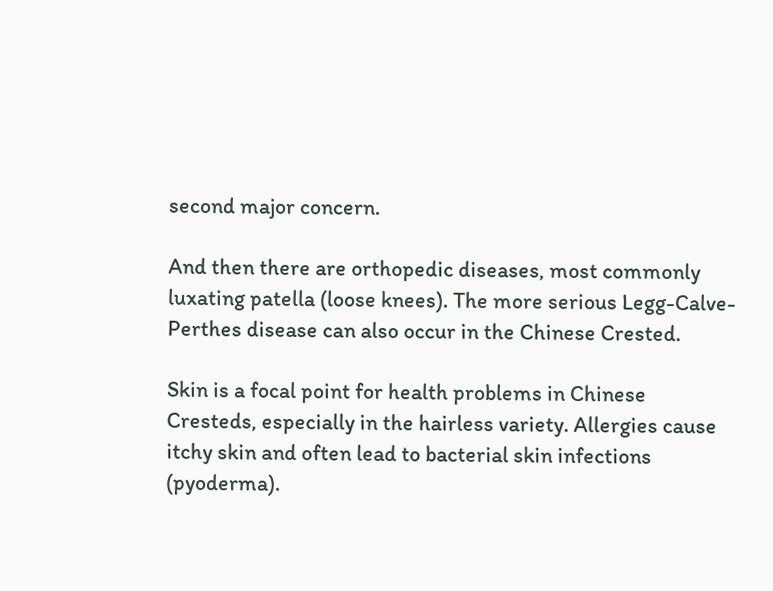second major concern.

And then there are orthopedic diseases, most commonly luxating patella (loose knees). The more serious Legg-Calve-Perthes disease can also occur in the Chinese Crested.

Skin is a focal point for health problems in Chinese Cresteds, especially in the hairless variety. Allergies cause itchy skin and often lead to bacterial skin infections (pyoderma).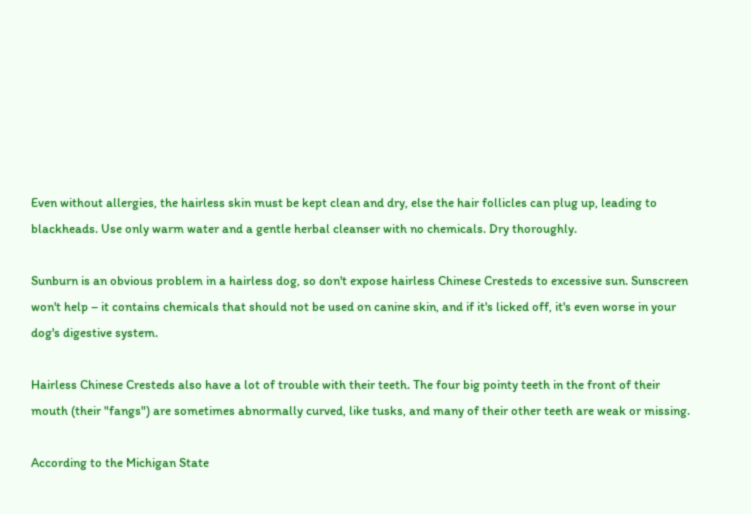Even without allergies, the hairless skin must be kept clean and dry, else the hair follicles can plug up, leading to blackheads. Use only warm water and a gentle herbal cleanser with no chemicals. Dry thoroughly.

Sunburn is an obvious problem in a hairless dog, so don't expose hairless Chinese Cresteds to excessive sun. Sunscreen won't help – it contains chemicals that should not be used on canine skin, and if it's licked off, it's even worse in your dog's digestive system.

Hairless Chinese Cresteds also have a lot of trouble with their teeth. The four big pointy teeth in the front of their mouth (their "fangs") are sometimes abnormally curved, like tusks, and many of their other teeth are weak or missing.

According to the Michigan State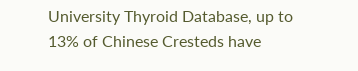University Thyroid Database, up to 13% of Chinese Cresteds have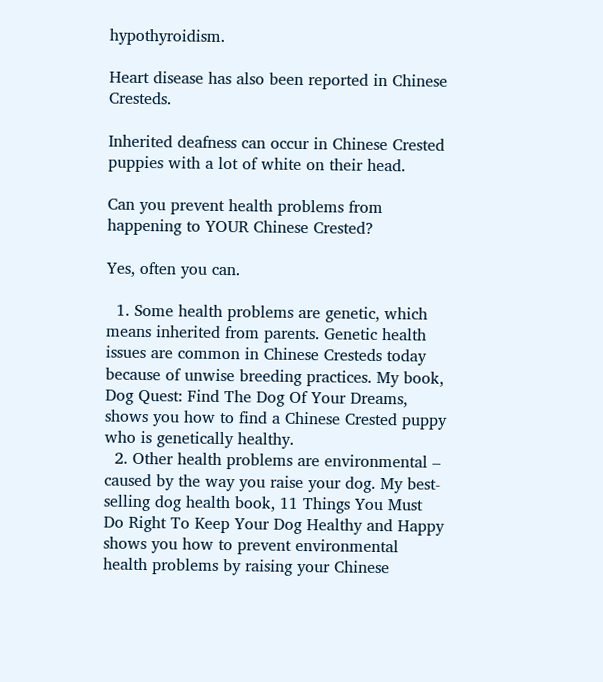hypothyroidism.

Heart disease has also been reported in Chinese Cresteds.

Inherited deafness can occur in Chinese Crested puppies with a lot of white on their head.

Can you prevent health problems from happening to YOUR Chinese Crested?

Yes, often you can.

  1. Some health problems are genetic, which means inherited from parents. Genetic health issues are common in Chinese Cresteds today because of unwise breeding practices. My book, Dog Quest: Find The Dog Of Your Dreams, shows you how to find a Chinese Crested puppy who is genetically healthy.
  2. Other health problems are environmental – caused by the way you raise your dog. My best-selling dog health book, 11 Things You Must Do Right To Keep Your Dog Healthy and Happy shows you how to prevent environmental health problems by raising your Chinese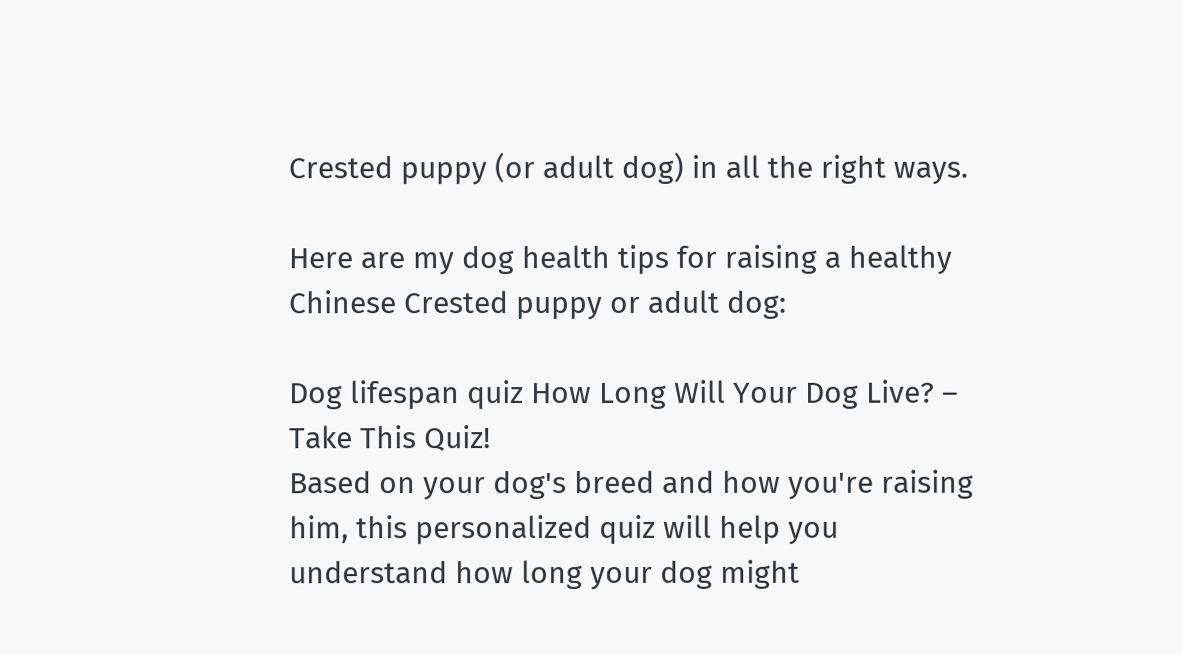Crested puppy (or adult dog) in all the right ways.

Here are my dog health tips for raising a healthy Chinese Crested puppy or adult dog:

Dog lifespan quiz How Long Will Your Dog Live? – Take This Quiz!
Based on your dog's breed and how you're raising him, this personalized quiz will help you understand how long your dog might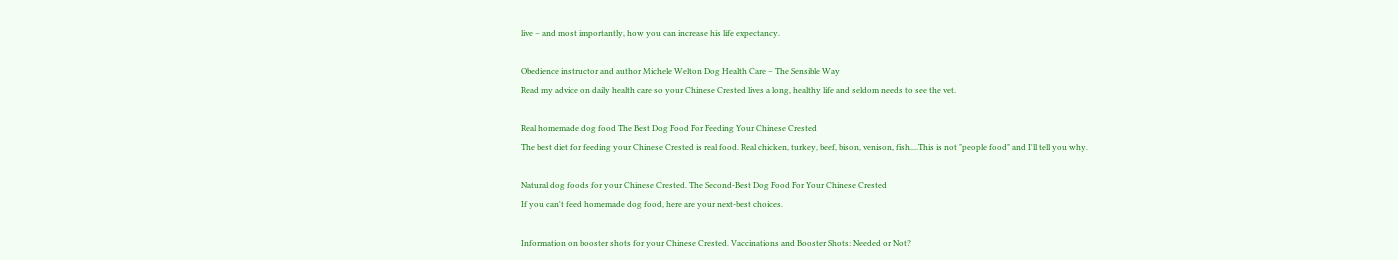live – and most importantly, how you can increase his life expectancy.

Obedience instructor and author Michele Welton Dog Health Care – The Sensible Way
Read my advice on daily health care so your Chinese Crested lives a long, healthy life and seldom needs to see the vet.

Real homemade dog food The Best Dog Food For Feeding Your Chinese Crested
The best diet for feeding your Chinese Crested is real food. Real chicken, turkey, beef, bison, venison, fish....This is not "people food" and I'll tell you why.

Natural dog foods for your Chinese Crested. The Second-Best Dog Food For Your Chinese Crested
If you can't feed homemade dog food, here are your next-best choices.

Information on booster shots for your Chinese Crested. Vaccinations and Booster Shots: Needed or Not?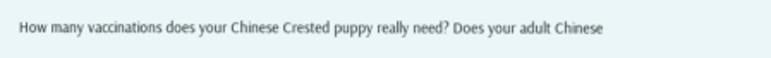How many vaccinations does your Chinese Crested puppy really need? Does your adult Chinese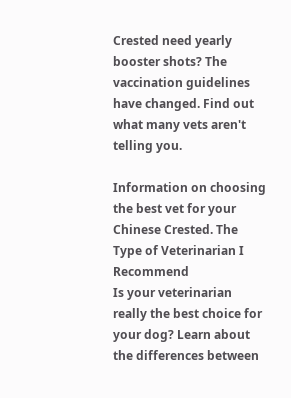Crested need yearly booster shots? The vaccination guidelines have changed. Find out what many vets aren't telling you.

Information on choosing the best vet for your Chinese Crested. The Type of Veterinarian I Recommend
Is your veterinarian really the best choice for your dog? Learn about the differences between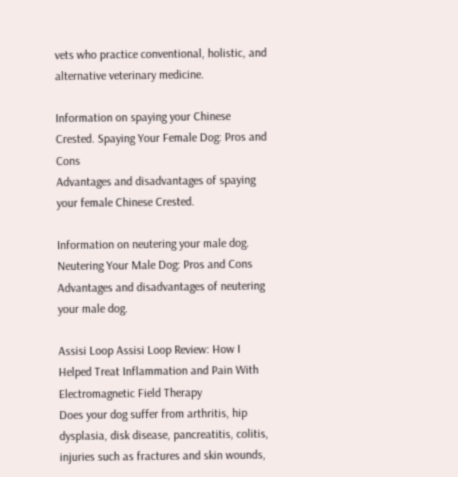vets who practice conventional, holistic, and alternative veterinary medicine.

Information on spaying your Chinese Crested. Spaying Your Female Dog: Pros and Cons
Advantages and disadvantages of spaying your female Chinese Crested.

Information on neutering your male dog. Neutering Your Male Dog: Pros and Cons
Advantages and disadvantages of neutering your male dog.

Assisi Loop Assisi Loop Review: How I Helped Treat Inflammation and Pain With Electromagnetic Field Therapy
Does your dog suffer from arthritis, hip dysplasia, disk disease, pancreatitis, colitis, injuries such as fractures and skin wounds,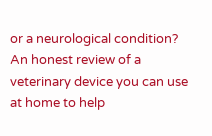or a neurological condition? An honest review of a veterinary device you can use at home to help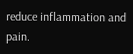reduce inflammation and pain.